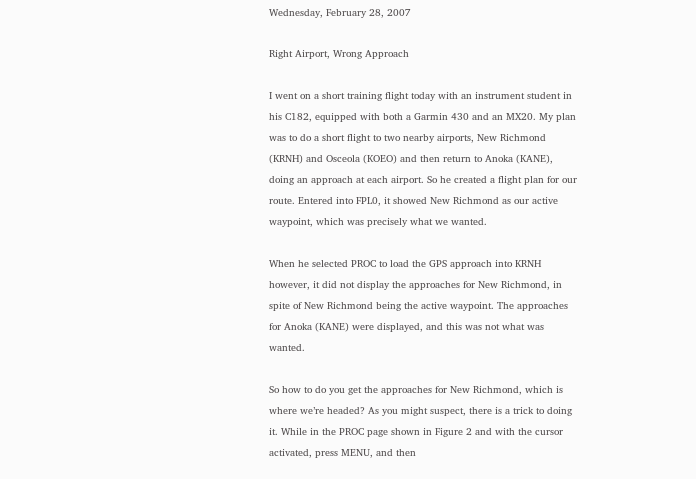Wednesday, February 28, 2007

Right Airport, Wrong Approach

I went on a short training flight today with an instrument student in his C182, equipped with both a Garmin 430 and an MX20. My plan was to do a short flight to two nearby airports, New Richmond (KRNH) and Osceola (KOEO) and then return to Anoka (KANE), doing an approach at each airport. So he created a flight plan for our route. Entered into FPL0, it showed New Richmond as our active waypoint, which was precisely what we wanted.

When he selected PROC to load the GPS approach into KRNH however, it did not display the approaches for New Richmond, in spite of New Richmond being the active waypoint. The approaches for Anoka (KANE) were displayed, and this was not what was wanted.

So how to do you get the approaches for New Richmond, which is where we’re headed? As you might suspect, there is a trick to doing it. While in the PROC page shown in Figure 2 and with the cursor activated, press MENU, and then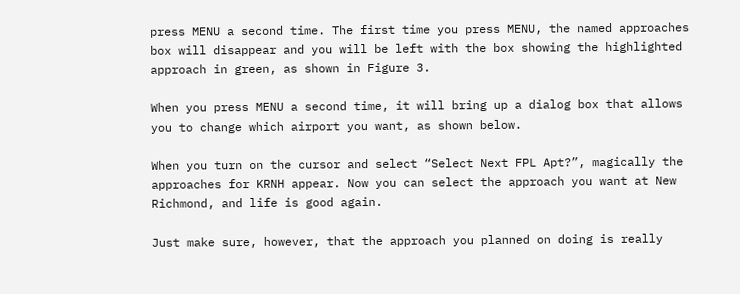press MENU a second time. The first time you press MENU, the named approaches box will disappear and you will be left with the box showing the highlighted approach in green, as shown in Figure 3.

When you press MENU a second time, it will bring up a dialog box that allows you to change which airport you want, as shown below.

When you turn on the cursor and select “Select Next FPL Apt?”, magically the approaches for KRNH appear. Now you can select the approach you want at New Richmond, and life is good again.

Just make sure, however, that the approach you planned on doing is really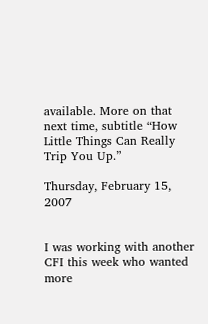available. More on that next time, subtitle “How Little Things Can Really Trip You Up.”

Thursday, February 15, 2007


I was working with another CFI this week who wanted more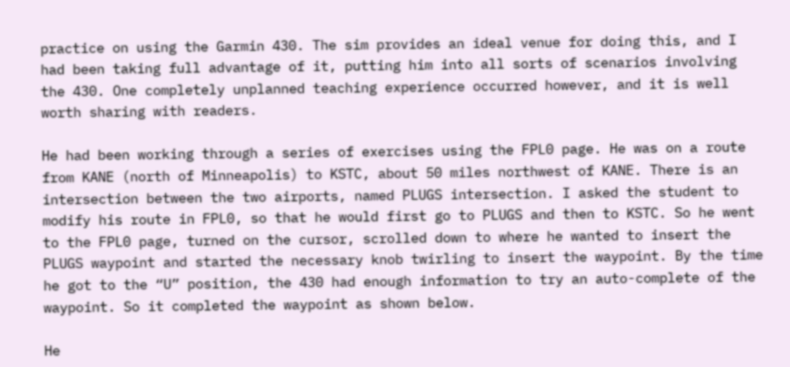practice on using the Garmin 430. The sim provides an ideal venue for doing this, and I had been taking full advantage of it, putting him into all sorts of scenarios involving the 430. One completely unplanned teaching experience occurred however, and it is well worth sharing with readers.

He had been working through a series of exercises using the FPL0 page. He was on a route from KANE (north of Minneapolis) to KSTC, about 50 miles northwest of KANE. There is an intersection between the two airports, named PLUGS intersection. I asked the student to modify his route in FPL0, so that he would first go to PLUGS and then to KSTC. So he went to the FPL0 page, turned on the cursor, scrolled down to where he wanted to insert the PLUGS waypoint and started the necessary knob twirling to insert the waypoint. By the time he got to the “U” position, the 430 had enough information to try an auto-complete of the waypoint. So it completed the waypoint as shown below.

He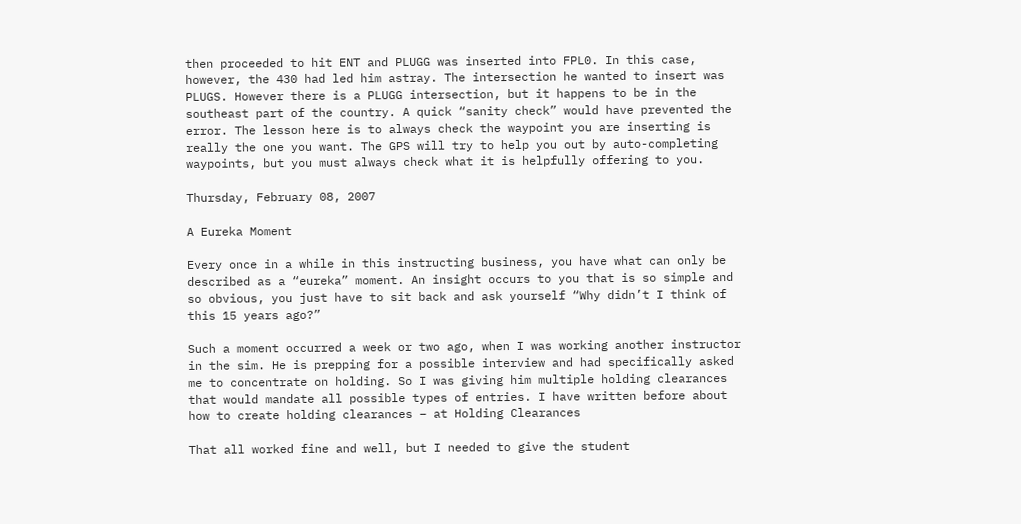then proceeded to hit ENT and PLUGG was inserted into FPL0. In this case, however, the 430 had led him astray. The intersection he wanted to insert was PLUGS. However there is a PLUGG intersection, but it happens to be in the southeast part of the country. A quick “sanity check” would have prevented the error. The lesson here is to always check the waypoint you are inserting is really the one you want. The GPS will try to help you out by auto-completing waypoints, but you must always check what it is helpfully offering to you.

Thursday, February 08, 2007

A Eureka Moment

Every once in a while in this instructing business, you have what can only be described as a “eureka” moment. An insight occurs to you that is so simple and so obvious, you just have to sit back and ask yourself “Why didn’t I think of this 15 years ago?”

Such a moment occurred a week or two ago, when I was working another instructor in the sim. He is prepping for a possible interview and had specifically asked me to concentrate on holding. So I was giving him multiple holding clearances that would mandate all possible types of entries. I have written before about how to create holding clearances – at Holding Clearances

That all worked fine and well, but I needed to give the student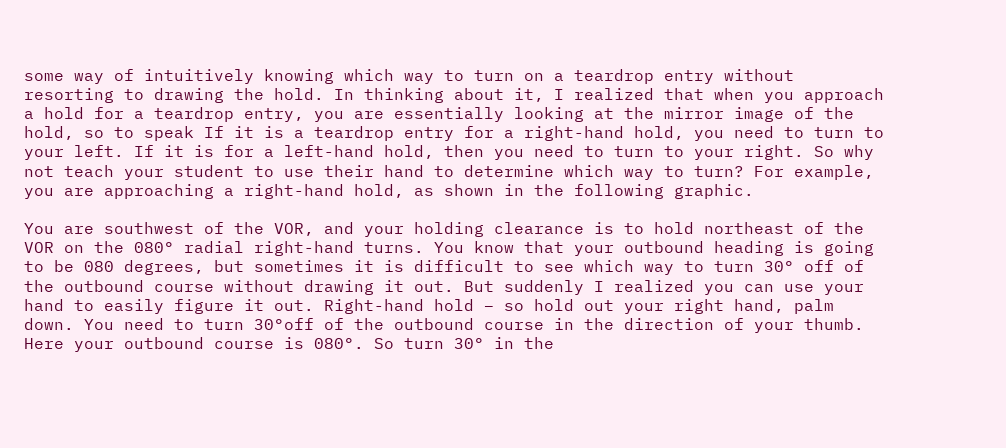some way of intuitively knowing which way to turn on a teardrop entry without resorting to drawing the hold. In thinking about it, I realized that when you approach a hold for a teardrop entry, you are essentially looking at the mirror image of the hold, so to speak If it is a teardrop entry for a right-hand hold, you need to turn to your left. If it is for a left-hand hold, then you need to turn to your right. So why not teach your student to use their hand to determine which way to turn? For example, you are approaching a right-hand hold, as shown in the following graphic.

You are southwest of the VOR, and your holding clearance is to hold northeast of the VOR on the 080° radial right-hand turns. You know that your outbound heading is going to be 080 degrees, but sometimes it is difficult to see which way to turn 30° off of the outbound course without drawing it out. But suddenly I realized you can use your hand to easily figure it out. Right-hand hold – so hold out your right hand, palm down. You need to turn 30°off of the outbound course in the direction of your thumb. Here your outbound course is 080°. So turn 30° in the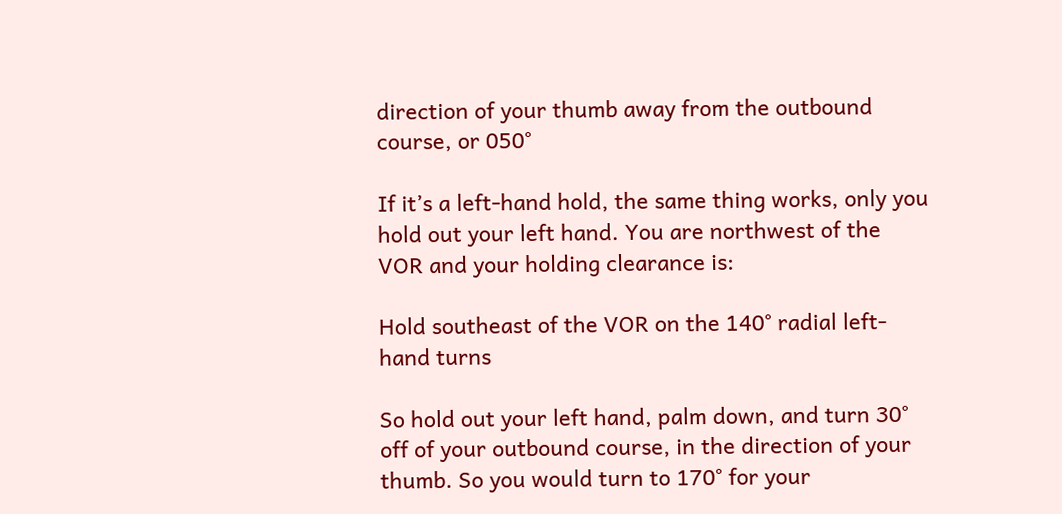direction of your thumb away from the outbound course, or 050°

If it’s a left-hand hold, the same thing works, only you hold out your left hand. You are northwest of the VOR and your holding clearance is:

Hold southeast of the VOR on the 140° radial left-hand turns

So hold out your left hand, palm down, and turn 30° off of your outbound course, in the direction of your thumb. So you would turn to 170° for your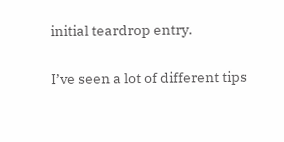initial teardrop entry.

I’ve seen a lot of different tips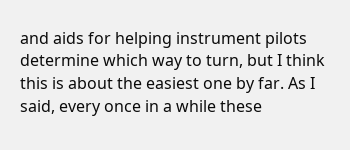and aids for helping instrument pilots determine which way to turn, but I think this is about the easiest one by far. As I said, every once in a while these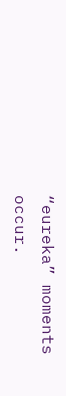“eureka” moments occur.